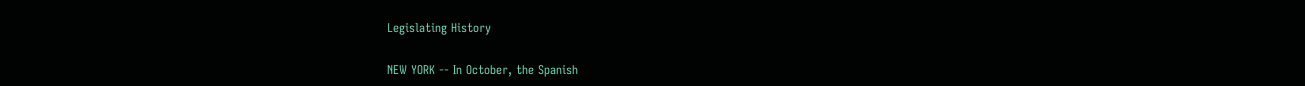Legislating History

NEW YORK -- In October, the Spanish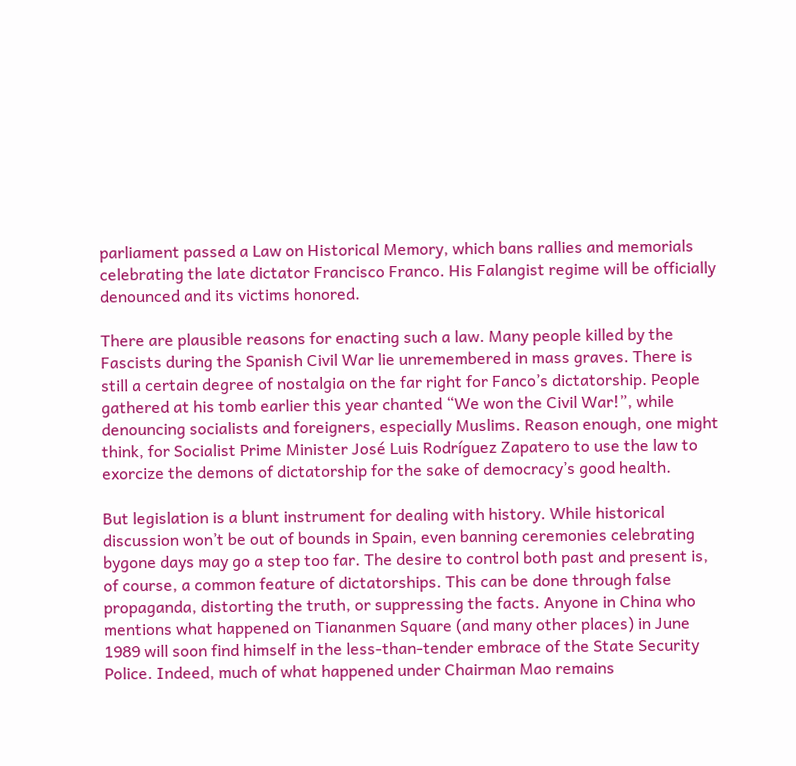parliament passed a Law on Historical Memory, which bans rallies and memorials celebrating the late dictator Francisco Franco. His Falangist regime will be officially denounced and its victims honored.

There are plausible reasons for enacting such a law. Many people killed by the Fascists during the Spanish Civil War lie unremembered in mass graves. There is still a certain degree of nostalgia on the far right for Fanco’s dictatorship. People gathered at his tomb earlier this year chanted “We won the Civil War!”, while denouncing socialists and foreigners, especially Muslims. Reason enough, one might think, for Socialist Prime Minister José Luis Rodríguez Zapatero to use the law to exorcize the demons of dictatorship for the sake of democracy’s good health.

But legislation is a blunt instrument for dealing with history. While historical discussion won’t be out of bounds in Spain, even banning ceremonies celebrating bygone days may go a step too far. The desire to control both past and present is, of course, a common feature of dictatorships. This can be done through false propaganda, distorting the truth, or suppressing the facts. Anyone in China who mentions what happened on Tiananmen Square (and many other places) in June 1989 will soon find himself in the less-than-tender embrace of the State Security Police. Indeed, much of what happened under Chairman Mao remains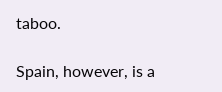taboo.

Spain, however, is a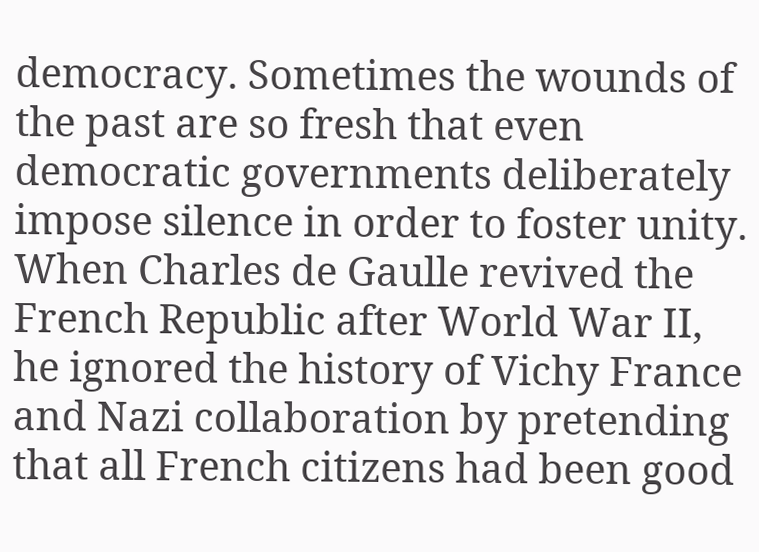democracy. Sometimes the wounds of the past are so fresh that even democratic governments deliberately impose silence in order to foster unity. When Charles de Gaulle revived the French Republic after World War II, he ignored the history of Vichy France and Nazi collaboration by pretending that all French citizens had been good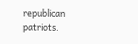republican patriots.